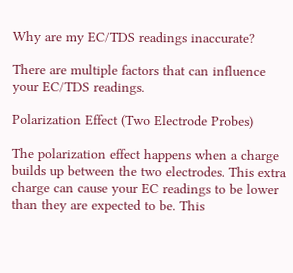Why are my EC/TDS readings inaccurate?

There are multiple factors that can influence your EC/TDS readings.

Polarization Effect (Two Electrode Probes)

The polarization effect happens when a charge builds up between the two electrodes. This extra charge can cause your EC readings to be lower than they are expected to be. This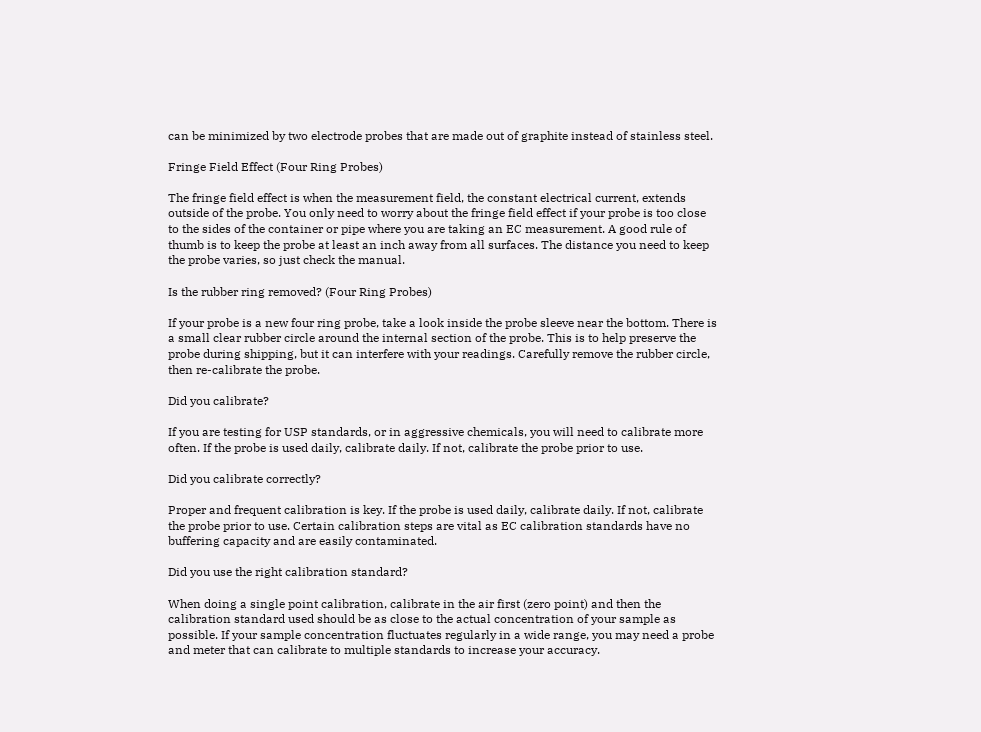can be minimized by two electrode probes that are made out of graphite instead of stainless steel.

Fringe Field Effect (Four Ring Probes)

The fringe field effect is when the measurement field, the constant electrical current, extends outside of the probe. You only need to worry about the fringe field effect if your probe is too close to the sides of the container or pipe where you are taking an EC measurement. A good rule of thumb is to keep the probe at least an inch away from all surfaces. The distance you need to keep the probe varies, so just check the manual.

Is the rubber ring removed? (Four Ring Probes)

If your probe is a new four ring probe, take a look inside the probe sleeve near the bottom. There is a small clear rubber circle around the internal section of the probe. This is to help preserve the probe during shipping, but it can interfere with your readings. Carefully remove the rubber circle, then re-calibrate the probe.

Did you calibrate?

If you are testing for USP standards, or in aggressive chemicals, you will need to calibrate more often. If the probe is used daily, calibrate daily. If not, calibrate the probe prior to use.

Did you calibrate correctly?

Proper and frequent calibration is key. If the probe is used daily, calibrate daily. If not, calibrate the probe prior to use. Certain calibration steps are vital as EC calibration standards have no buffering capacity and are easily contaminated.

Did you use the right calibration standard?

When doing a single point calibration, calibrate in the air first (zero point) and then the calibration standard used should be as close to the actual concentration of your sample as possible. If your sample concentration fluctuates regularly in a wide range, you may need a probe and meter that can calibrate to multiple standards to increase your accuracy.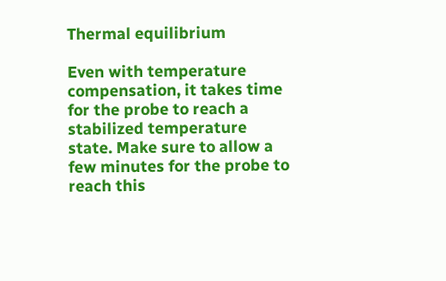Thermal equilibrium

Even with temperature compensation, it takes time for the probe to reach a stabilized temperature state. Make sure to allow a few minutes for the probe to reach this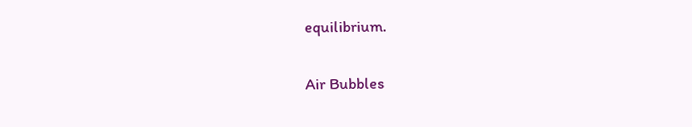equilibrium.

Air Bubbles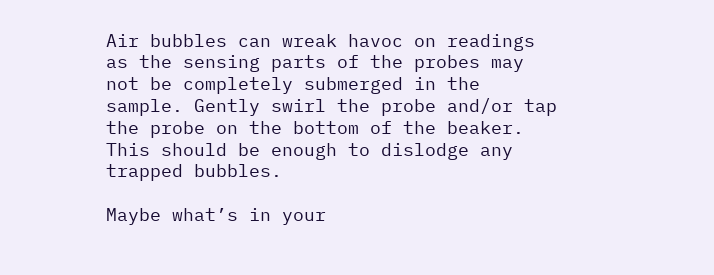Air bubbles can wreak havoc on readings as the sensing parts of the probes may not be completely submerged in the sample. Gently swirl the probe and/or tap the probe on the bottom of the beaker. This should be enough to dislodge any trapped bubbles.

Maybe what’s in your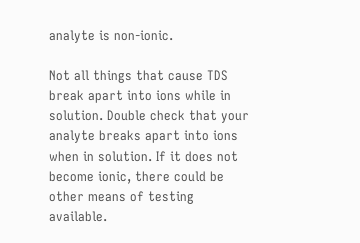analyte is non-ionic.

Not all things that cause TDS break apart into ions while in solution. Double check that your analyte breaks apart into ions when in solution. If it does not become ionic, there could be other means of testing available.